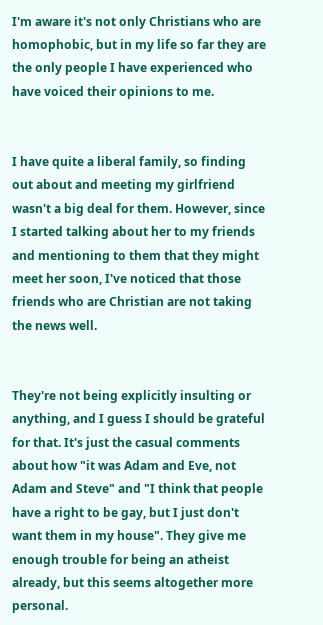I'm aware it's not only Christians who are homophobic, but in my life so far they are the only people I have experienced who have voiced their opinions to me.


I have quite a liberal family, so finding out about and meeting my girlfriend wasn't a big deal for them. However, since I started talking about her to my friends and mentioning to them that they might meet her soon, I've noticed that those friends who are Christian are not taking the news well.


They're not being explicitly insulting or anything, and I guess I should be grateful for that. It's just the casual comments about how "it was Adam and Eve, not Adam and Steve" and "I think that people have a right to be gay, but I just don't want them in my house". They give me enough trouble for being an atheist already, but this seems altogether more personal.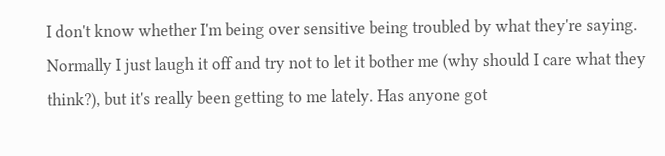I don't know whether I'm being over sensitive being troubled by what they're saying. Normally I just laugh it off and try not to let it bother me (why should I care what they think?), but it's really been getting to me lately. Has anyone got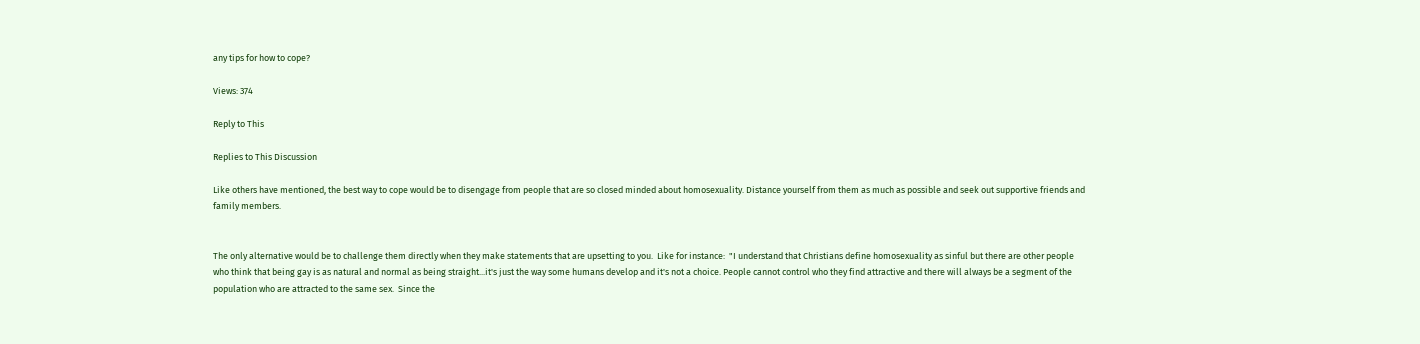any tips for how to cope?

Views: 374

Reply to This

Replies to This Discussion

Like others have mentioned, the best way to cope would be to disengage from people that are so closed minded about homosexuality. Distance yourself from them as much as possible and seek out supportive friends and family members.


The only alternative would be to challenge them directly when they make statements that are upsetting to you.  Like for instance:  "I understand that Christians define homosexuality as sinful but there are other people who think that being gay is as natural and normal as being straight...it's just the way some humans develop and it's not a choice. People cannot control who they find attractive and there will always be a segment of the population who are attracted to the same sex.  Since the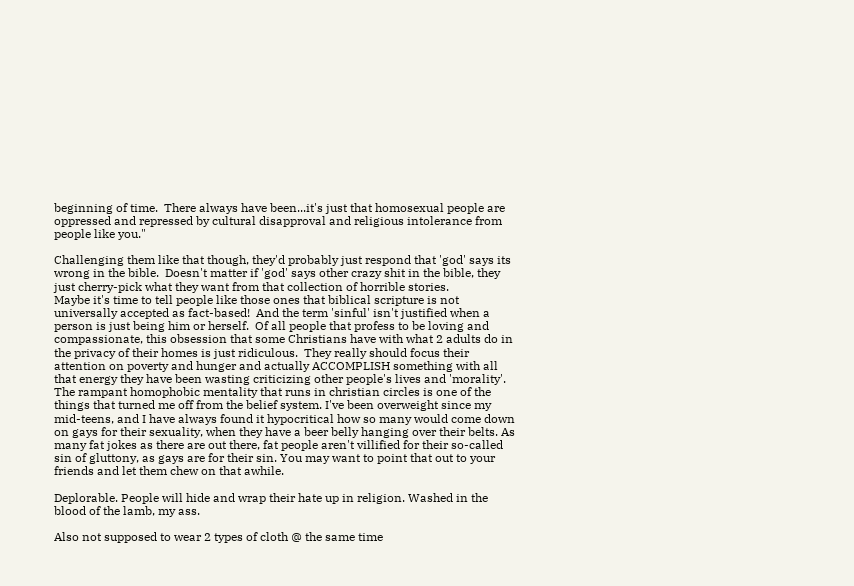beginning of time.  There always have been...it's just that homosexual people are oppressed and repressed by cultural disapproval and religious intolerance from people like you."

Challenging them like that though, they'd probably just respond that 'god' says its wrong in the bible.  Doesn't matter if 'god' says other crazy shit in the bible, they just cherry-pick what they want from that collection of horrible stories.
Maybe it's time to tell people like those ones that biblical scripture is not universally accepted as fact-based!  And the term 'sinful' isn't justified when a person is just being him or herself.  Of all people that profess to be loving and compassionate, this obsession that some Christians have with what 2 adults do in the privacy of their homes is just ridiculous.  They really should focus their attention on poverty and hunger and actually ACCOMPLISH something with all that energy they have been wasting criticizing other people's lives and 'morality'.
The rampant homophobic mentality that runs in christian circles is one of the things that turned me off from the belief system. I've been overweight since my mid-teens, and I have always found it hypocritical how so many would come down on gays for their sexuality, when they have a beer belly hanging over their belts. As many fat jokes as there are out there, fat people aren't villified for their so-called sin of gluttony, as gays are for their sin. You may want to point that out to your friends and let them chew on that awhile.

Deplorable. People will hide and wrap their hate up in religion. Washed in the blood of the lamb, my ass.

Also not supposed to wear 2 types of cloth @ the same time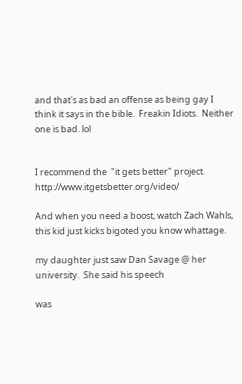and that's as bad an offense as being gay I think it says in the bible.  Freakin Idiots.  Neither one is bad. lol


I recommend the  "it gets better" project.  http://www.itgetsbetter.org/video/

And when you need a boost, watch Zach Wahls, this kid just kicks bigoted you know whattage.

my daughter just saw Dan Savage @ her university.  She said his speech

was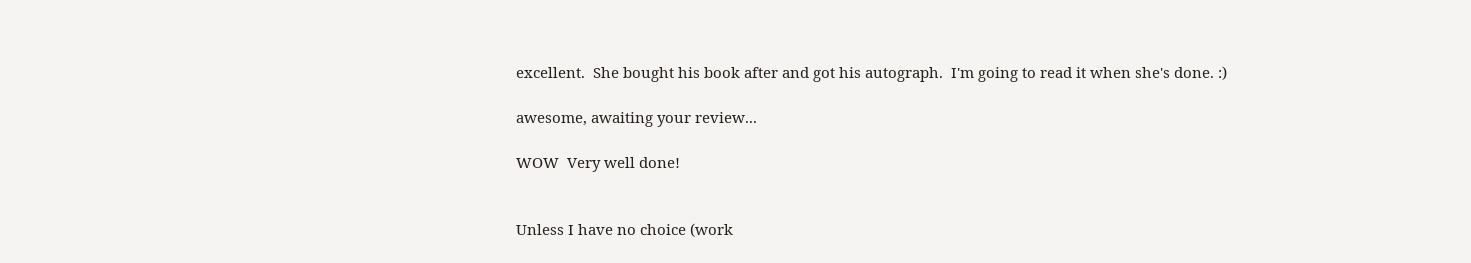excellent.  She bought his book after and got his autograph.  I'm going to read it when she's done. :)

awesome, awaiting your review...

WOW  Very well done!


Unless I have no choice (work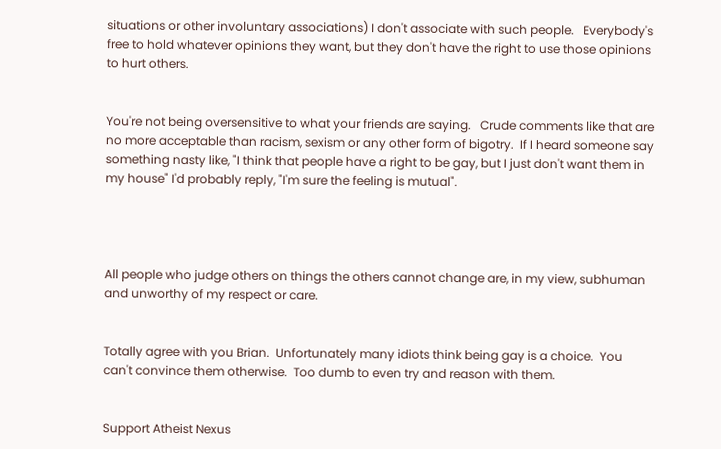situations or other involuntary associations) I don't associate with such people.   Everybody's free to hold whatever opinions they want, but they don't have the right to use those opinions to hurt others.


You're not being oversensitive to what your friends are saying.   Crude comments like that are no more acceptable than racism, sexism or any other form of bigotry.  If I heard someone say something nasty like, "I think that people have a right to be gay, but I just don't want them in my house" I'd probably reply, "I'm sure the feeling is mutual".




All people who judge others on things the others cannot change are, in my view, subhuman and unworthy of my respect or care.


Totally agree with you Brian.  Unfortunately many idiots think being gay is a choice.  You can't convince them otherwise.  Too dumb to even try and reason with them.


Support Atheist Nexus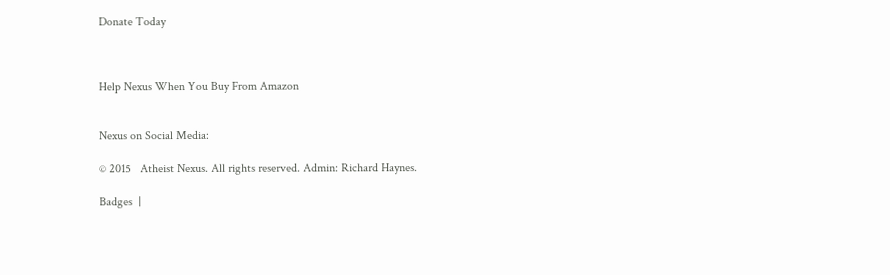Donate Today



Help Nexus When You Buy From Amazon


Nexus on Social Media:

© 2015   Atheist Nexus. All rights reserved. Admin: Richard Haynes.

Badges  |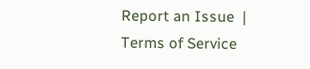Report an Issue  |  Terms of Service